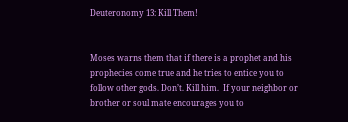Deuteronomy 13: Kill Them!


Moses warns them that if there is a prophet and his prophecies come true and he tries to entice you to follow other gods. Don’t. Kill him.  If your neighbor or brother or soul mate encourages you to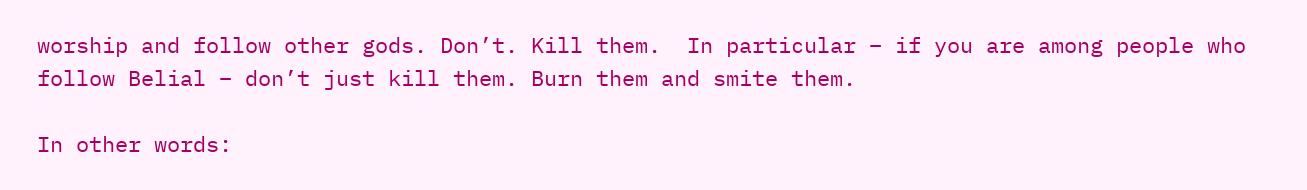worship and follow other gods. Don’t. Kill them.  In particular – if you are among people who follow Belial – don’t just kill them. Burn them and smite them.

In other words: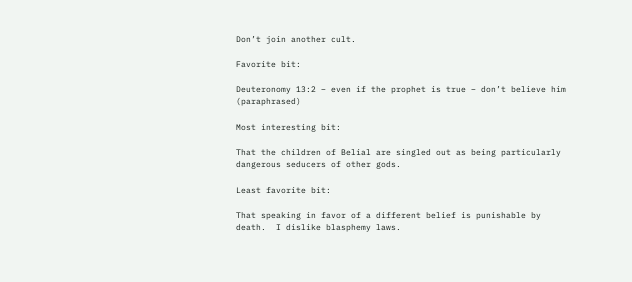Don’t join another cult.

Favorite bit:

Deuteronomy 13:2 – even if the prophet is true – don’t believe him (paraphrased)

Most interesting bit:

That the children of Belial are singled out as being particularly dangerous seducers of other gods.

Least favorite bit:

That speaking in favor of a different belief is punishable by death.  I dislike blasphemy laws.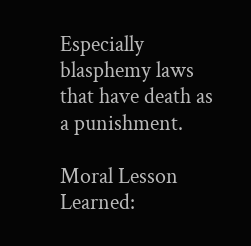Especially blasphemy laws that have death as a punishment.

Moral Lesson Learned: